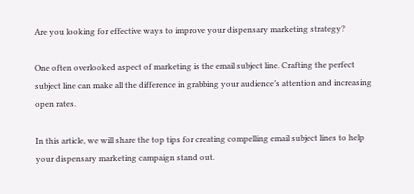Are you looking for effective ways to improve your dispensary marketing strategy?

One often overlooked aspect of marketing is the email subject line. Crafting the perfect subject line can make all the difference in grabbing your audience’s attention and increasing open rates.

In this article, we will share the top tips for creating compelling email subject lines to help your dispensary marketing campaign stand out.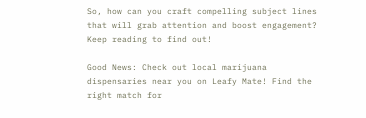So, how can you craft compelling subject lines that will grab attention and boost engagement? Keep reading to find out!

Good News: Check out local marijuana dispensaries near you on Leafy Mate! Find the right match for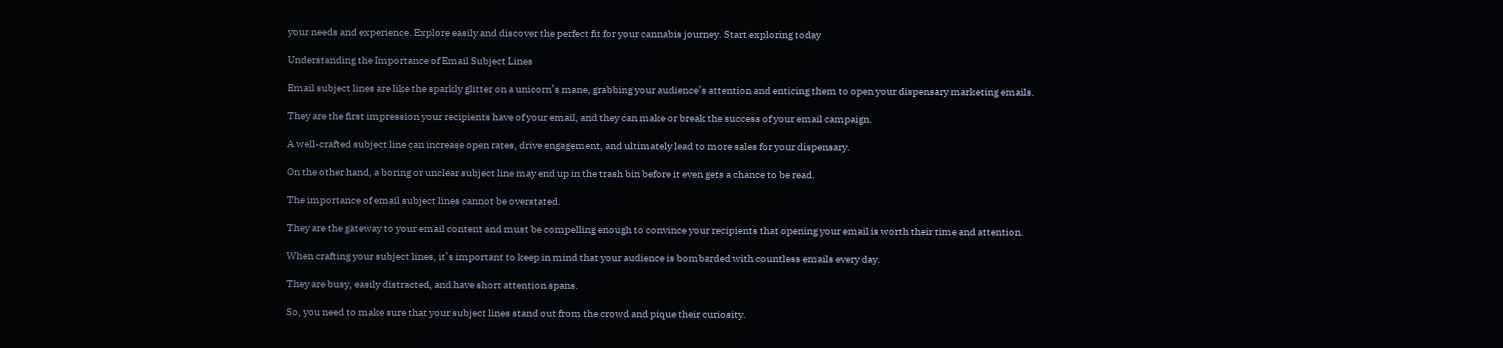your needs and experience. Explore easily and discover the perfect fit for your cannabis journey. Start exploring today

Understanding the Importance of Email Subject Lines

Email subject lines are like the sparkly glitter on a unicorn’s mane, grabbing your audience’s attention and enticing them to open your dispensary marketing emails.

They are the first impression your recipients have of your email, and they can make or break the success of your email campaign.

A well-crafted subject line can increase open rates, drive engagement, and ultimately lead to more sales for your dispensary.

On the other hand, a boring or unclear subject line may end up in the trash bin before it even gets a chance to be read.

The importance of email subject lines cannot be overstated.

They are the gateway to your email content and must be compelling enough to convince your recipients that opening your email is worth their time and attention.

When crafting your subject lines, it’s important to keep in mind that your audience is bombarded with countless emails every day.

They are busy, easily distracted, and have short attention spans.

So, you need to make sure that your subject lines stand out from the crowd and pique their curiosity.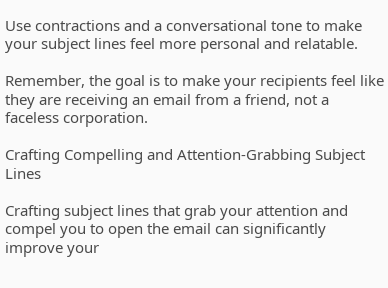Use contractions and a conversational tone to make your subject lines feel more personal and relatable.

Remember, the goal is to make your recipients feel like they are receiving an email from a friend, not a faceless corporation.

Crafting Compelling and Attention-Grabbing Subject Lines

Crafting subject lines that grab your attention and compel you to open the email can significantly improve your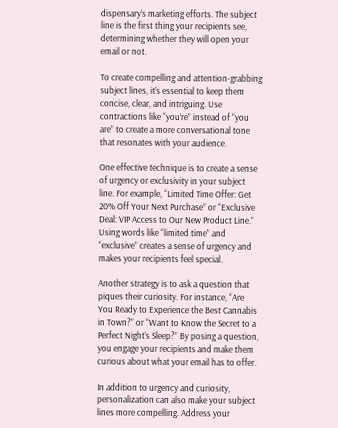dispensary’s marketing efforts. The subject line is the first thing your recipients see, determining whether they will open your email or not.

To create compelling and attention-grabbing subject lines, it’s essential to keep them concise, clear, and intriguing. Use contractions like “you’re” instead of “you are” to create a more conversational tone that resonates with your audience.

One effective technique is to create a sense of urgency or exclusivity in your subject line. For example, “Limited Time Offer: Get 20% Off Your Next Purchase” or “Exclusive Deal: VIP Access to Our New Product Line.” Using words like “limited time” and “exclusive” creates a sense of urgency and makes your recipients feel special.

Another strategy is to ask a question that piques their curiosity. For instance, “Are You Ready to Experience the Best Cannabis in Town?” or “Want to Know the Secret to a Perfect Night’s Sleep?” By posing a question, you engage your recipients and make them curious about what your email has to offer.

In addition to urgency and curiosity, personalization can also make your subject lines more compelling. Address your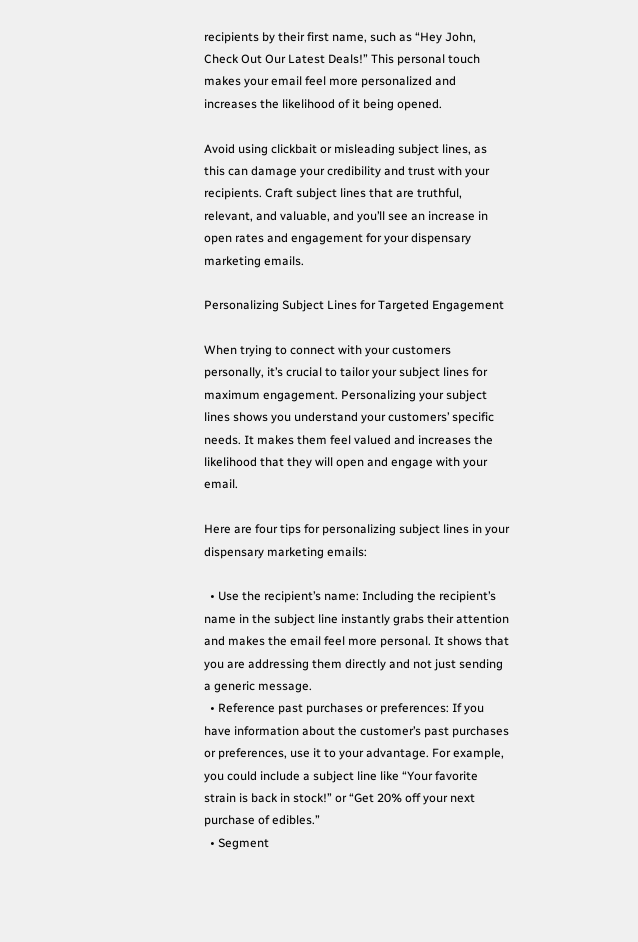recipients by their first name, such as “Hey John, Check Out Our Latest Deals!” This personal touch makes your email feel more personalized and increases the likelihood of it being opened.

Avoid using clickbait or misleading subject lines, as this can damage your credibility and trust with your recipients. Craft subject lines that are truthful, relevant, and valuable, and you’ll see an increase in open rates and engagement for your dispensary marketing emails.

Personalizing Subject Lines for Targeted Engagement

When trying to connect with your customers personally, it’s crucial to tailor your subject lines for maximum engagement. Personalizing your subject lines shows you understand your customers’ specific needs. It makes them feel valued and increases the likelihood that they will open and engage with your email.

Here are four tips for personalizing subject lines in your dispensary marketing emails:

  • Use the recipient’s name: Including the recipient’s name in the subject line instantly grabs their attention and makes the email feel more personal. It shows that you are addressing them directly and not just sending a generic message.
  • Reference past purchases or preferences: If you have information about the customer’s past purchases or preferences, use it to your advantage. For example, you could include a subject line like “Your favorite strain is back in stock!” or “Get 20% off your next purchase of edibles.”
  • Segment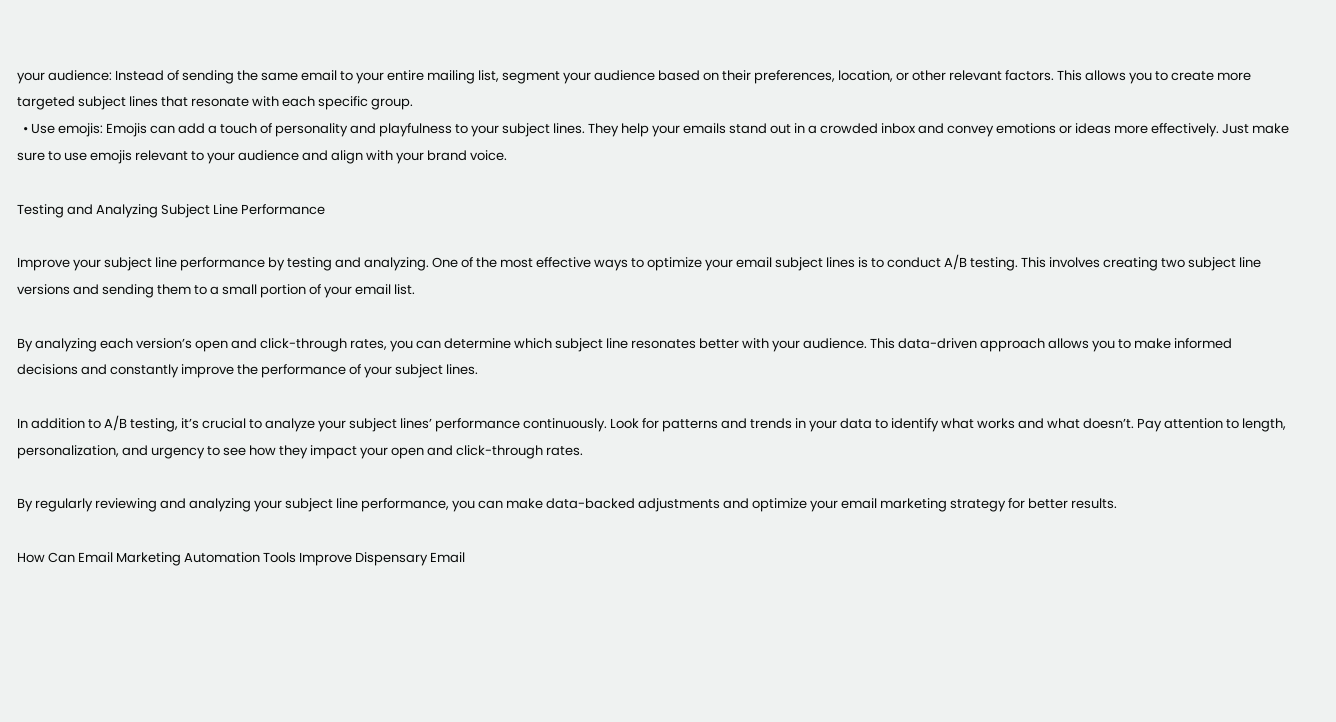your audience: Instead of sending the same email to your entire mailing list, segment your audience based on their preferences, location, or other relevant factors. This allows you to create more targeted subject lines that resonate with each specific group.
  • Use emojis: Emojis can add a touch of personality and playfulness to your subject lines. They help your emails stand out in a crowded inbox and convey emotions or ideas more effectively. Just make sure to use emojis relevant to your audience and align with your brand voice.

Testing and Analyzing Subject Line Performance

Improve your subject line performance by testing and analyzing. One of the most effective ways to optimize your email subject lines is to conduct A/B testing. This involves creating two subject line versions and sending them to a small portion of your email list.

By analyzing each version’s open and click-through rates, you can determine which subject line resonates better with your audience. This data-driven approach allows you to make informed decisions and constantly improve the performance of your subject lines.

In addition to A/B testing, it’s crucial to analyze your subject lines’ performance continuously. Look for patterns and trends in your data to identify what works and what doesn’t. Pay attention to length, personalization, and urgency to see how they impact your open and click-through rates.

By regularly reviewing and analyzing your subject line performance, you can make data-backed adjustments and optimize your email marketing strategy for better results.

How Can Email Marketing Automation Tools Improve Dispensary Email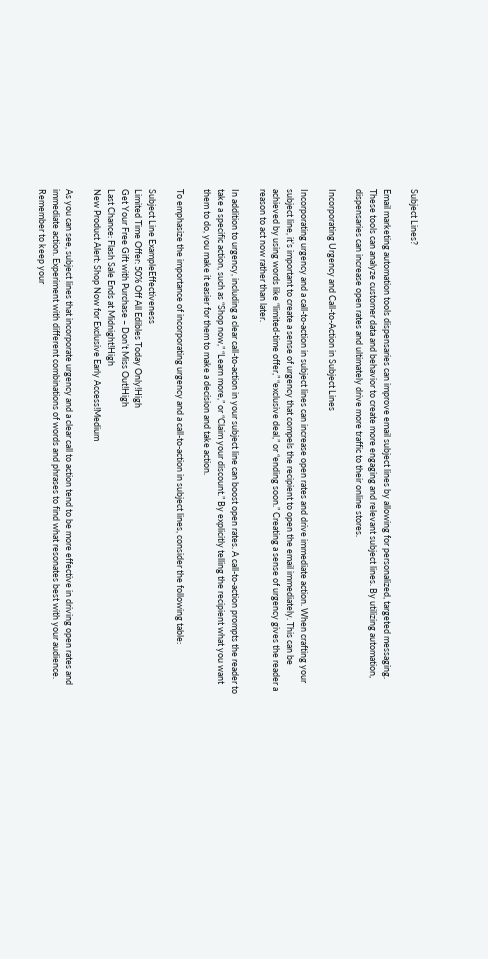Subject Lines?

Email marketing automation tools dispensaries can improve email subject lines by allowing for personalized, targeted messaging. These tools can analyze customer data and behavior to create more engaging and relevant subject lines. By utilizing automation, dispensaries can increase open rates and ultimately drive more traffic to their online stores.

Incorporating Urgency and Call-to-Action in Subject Lines

Incorporating urgency and a call-to-action in subject lines can increase open rates and drive immediate action. When crafting your subject line, it’s important to create a sense of urgency that compels the recipient to open the email immediately. This can be achieved by using words like “limited-time offer,” “exclusive deal,” or “ending soon.” Creating a sense of urgency gives the reader a reason to act now rather than later.

In addition to urgency, including a clear call-to-action in your subject line can boost open rates. A call-to-action prompts the reader to take a specific action, such as “Shop now,” “Learn more,” or “Claim your discount.” By explicitly telling the recipient what you want them to do, you make it easier for them to make a decision and take action.

To emphasize the importance of incorporating urgency and a call-to-action in subject lines, consider the following table:

Subject Line ExampleEffectiveness
Limited Time Offer: 50% Off All Edibles Today Only!High
Get Your Free Gift with Purchase – Don’t Miss Out!High
Last Chance: Flash Sale Ends at Midnight!High
New Product Alert: Shop Now for Exclusive Early Access!Medium

As you can see, subject lines that incorporate urgency and a clear call to action tend to be more effective in driving open rates and immediate action. Experiment with different combinations of words and phrases to find what resonates best with your audience. Remember to keep your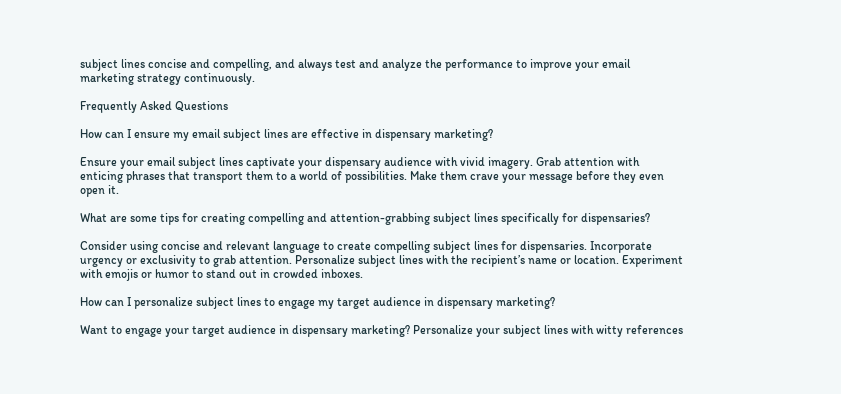subject lines concise and compelling, and always test and analyze the performance to improve your email marketing strategy continuously.

Frequently Asked Questions

How can I ensure my email subject lines are effective in dispensary marketing?

Ensure your email subject lines captivate your dispensary audience with vivid imagery. Grab attention with enticing phrases that transport them to a world of possibilities. Make them crave your message before they even open it.

What are some tips for creating compelling and attention-grabbing subject lines specifically for dispensaries?

Consider using concise and relevant language to create compelling subject lines for dispensaries. Incorporate urgency or exclusivity to grab attention. Personalize subject lines with the recipient’s name or location. Experiment with emojis or humor to stand out in crowded inboxes.

How can I personalize subject lines to engage my target audience in dispensary marketing?

Want to engage your target audience in dispensary marketing? Personalize your subject lines with witty references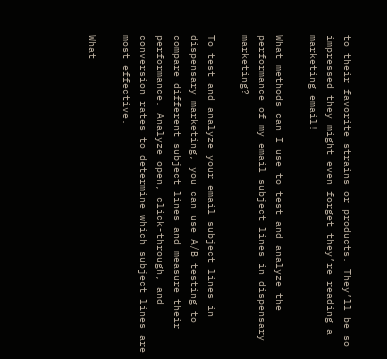to their favorite strains or products. They’ll be so impressed they might even forget they’re reading a marketing email!

What methods can I use to test and analyze the performance of my email subject lines in dispensary marketing?

To test and analyze your email subject lines in dispensary marketing, you can use A/B testing to compare different subject lines and measure their performance. Analyze open, click-through, and conversion rates to determine which subject lines are most effective.

What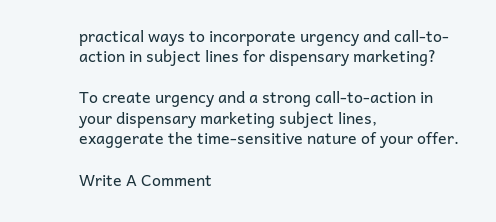practical ways to incorporate urgency and call-to-action in subject lines for dispensary marketing?

To create urgency and a strong call-to-action in your dispensary marketing subject lines, exaggerate the time-sensitive nature of your offer.

Write A Comment